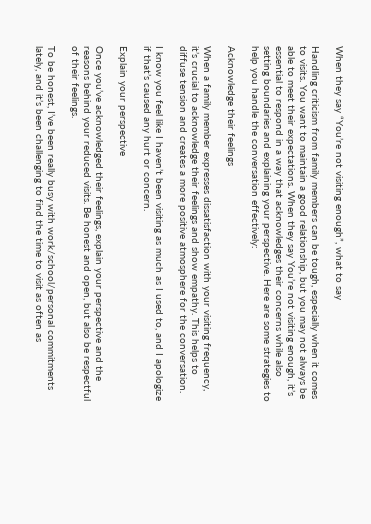When they say “You’re not visiting enough”, what to say

Handling criticism from family members can be tough, especially when it comes to visits. You want to maintain a good relationship, but you may not always be able to meet their expectations. When they say You’re not visiting enough, it’s essential to respond in a way that acknowledges their concerns while also setting boundaries and explaining your perspective. Here are some strategies to help you handle the conversation effectively:

Acknowledge their feelings

When a family member expresses dissatisfaction with your visiting frequency, it’s crucial to acknowledge their feelings and show empathy. This helps to diffuse tension and creates a more positive atmosphere for the conversation.

I know you feel like I haven’t been visiting as much as I used to, and I apologize if that’s caused any hurt or concern.

Explain your perspective

Once you’ve acknowledged their feelings, explain your perspective and the reasons behind your reduced visits. Be honest and open, but also be respectful of their feelings.

To be honest, I’ve been really busy with work/school/personal commitments lately, and it’s been challenging to find the time to visit as often as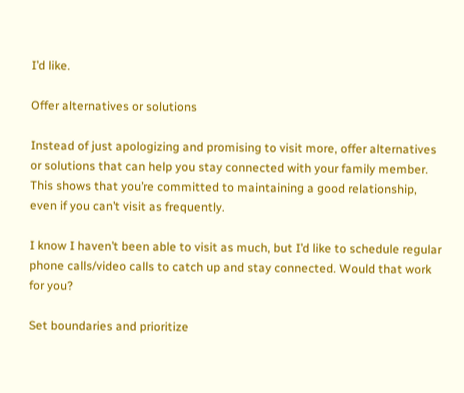I’d like.

Offer alternatives or solutions

Instead of just apologizing and promising to visit more, offer alternatives or solutions that can help you stay connected with your family member. This shows that you’re committed to maintaining a good relationship, even if you can’t visit as frequently.

I know I haven’t been able to visit as much, but I’d like to schedule regular phone calls/video calls to catch up and stay connected. Would that work for you?

Set boundaries and prioritize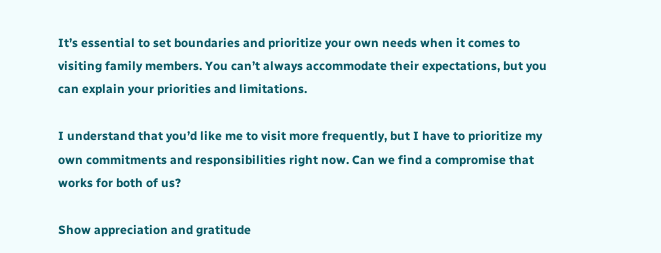It’s essential to set boundaries and prioritize your own needs when it comes to visiting family members. You can’t always accommodate their expectations, but you can explain your priorities and limitations.

I understand that you’d like me to visit more frequently, but I have to prioritize my own commitments and responsibilities right now. Can we find a compromise that works for both of us?

Show appreciation and gratitude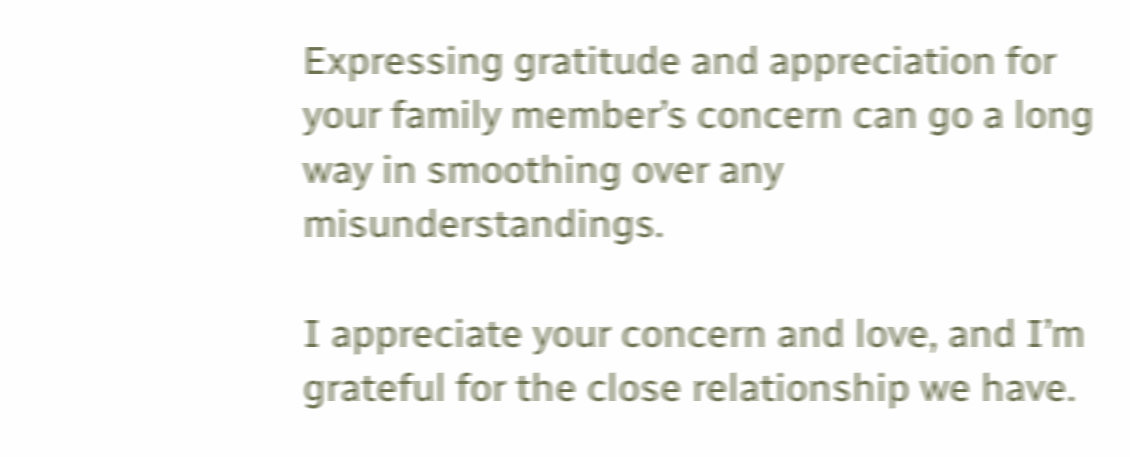Expressing gratitude and appreciation for your family member’s concern can go a long way in smoothing over any misunderstandings.

I appreciate your concern and love, and I’m grateful for the close relationship we have.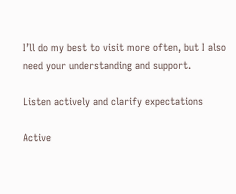I’ll do my best to visit more often, but I also need your understanding and support.

Listen actively and clarify expectations

Active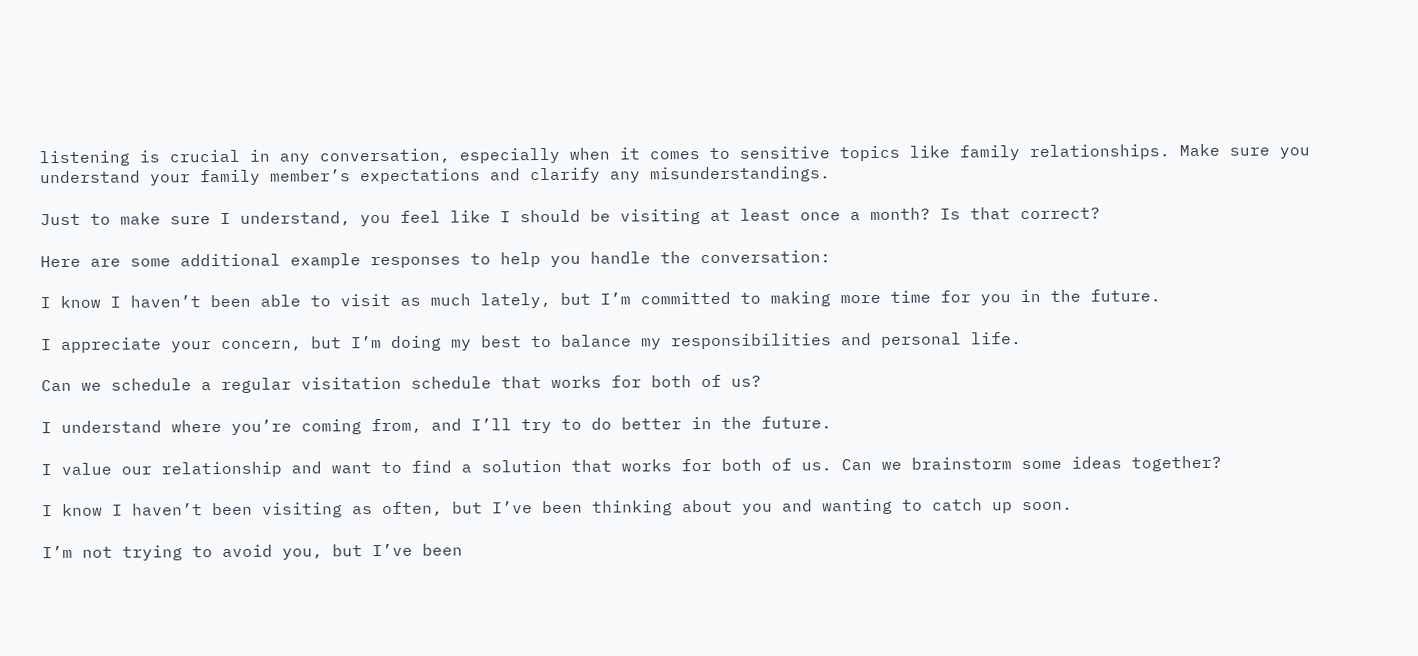listening is crucial in any conversation, especially when it comes to sensitive topics like family relationships. Make sure you understand your family member’s expectations and clarify any misunderstandings.

Just to make sure I understand, you feel like I should be visiting at least once a month? Is that correct?

Here are some additional example responses to help you handle the conversation:

I know I haven’t been able to visit as much lately, but I’m committed to making more time for you in the future.

I appreciate your concern, but I’m doing my best to balance my responsibilities and personal life.

Can we schedule a regular visitation schedule that works for both of us?

I understand where you’re coming from, and I’ll try to do better in the future.

I value our relationship and want to find a solution that works for both of us. Can we brainstorm some ideas together?

I know I haven’t been visiting as often, but I’ve been thinking about you and wanting to catch up soon.

I’m not trying to avoid you, but I’ve been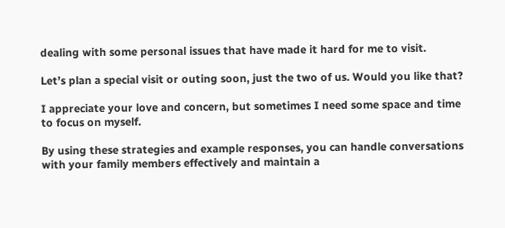dealing with some personal issues that have made it hard for me to visit.

Let’s plan a special visit or outing soon, just the two of us. Would you like that?

I appreciate your love and concern, but sometimes I need some space and time to focus on myself.

By using these strategies and example responses, you can handle conversations with your family members effectively and maintain a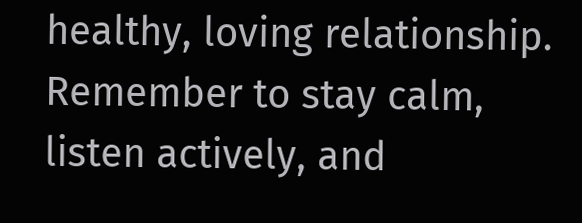healthy, loving relationship. Remember to stay calm, listen actively, and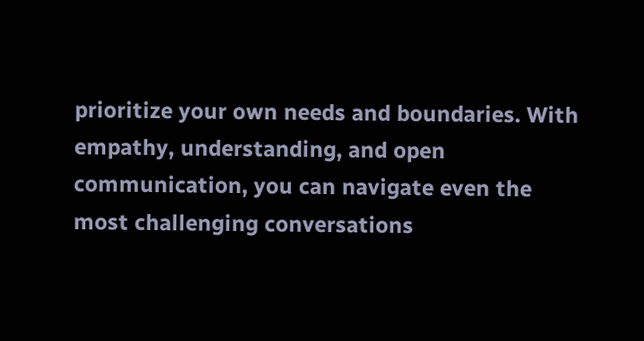prioritize your own needs and boundaries. With empathy, understanding, and open communication, you can navigate even the most challenging conversations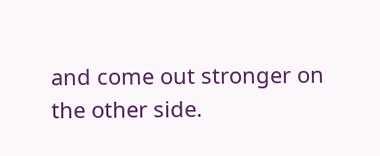and come out stronger on the other side.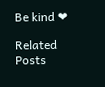Be kind ❤

Related Posts